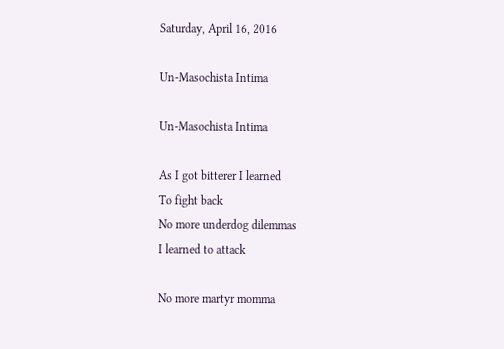Saturday, April 16, 2016

Un-Masochista Intima

Un-Masochista Intima

As I got bitterer I learned
To fight back
No more underdog dilemmas
I learned to attack

No more martyr momma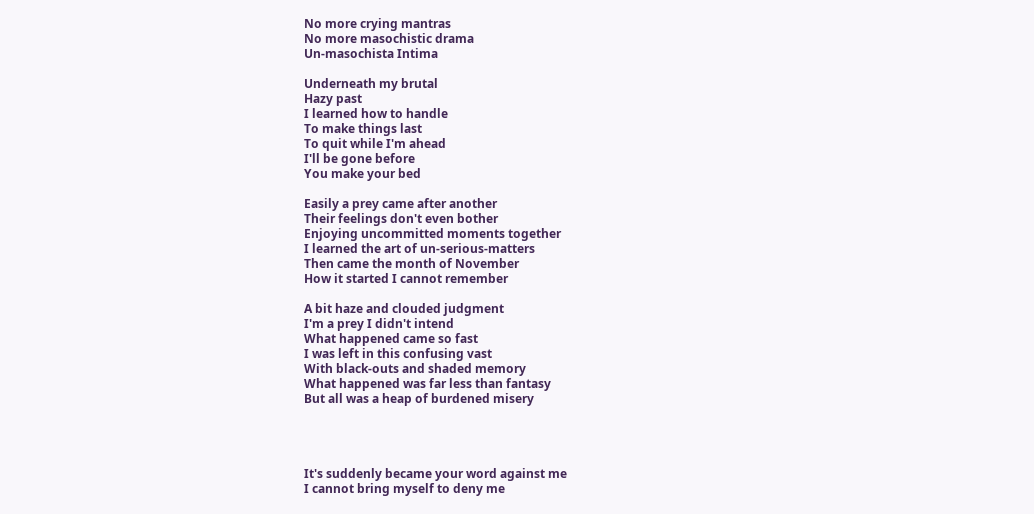No more crying mantras
No more masochistic drama
Un-masochista Intima

Underneath my brutal
Hazy past
I learned how to handle
To make things last
To quit while I'm ahead
I'll be gone before
You make your bed

Easily a prey came after another
Their feelings don't even bother
Enjoying uncommitted moments together
I learned the art of un-serious-matters
Then came the month of November
How it started I cannot remember

A bit haze and clouded judgment
I'm a prey I didn't intend
What happened came so fast
I was left in this confusing vast
With black-outs and shaded memory
What happened was far less than fantasy
But all was a heap of burdened misery




It's suddenly became your word against me
I cannot bring myself to deny me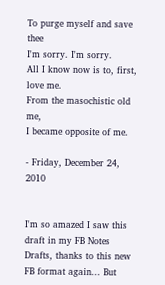To purge myself and save thee
I'm sorry. I'm sorry.
All I know now is to, first, love me.
From the masochistic old me,
I became opposite of me.

- Friday, December 24, 2010


I'm so amazed I saw this draft in my FB Notes Drafts, thanks to this new FB format again... But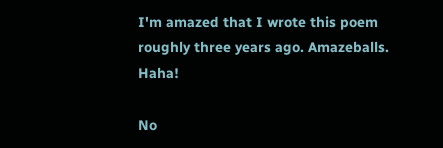I'm amazed that I wrote this poem roughly three years ago. Amazeballs. Haha!

No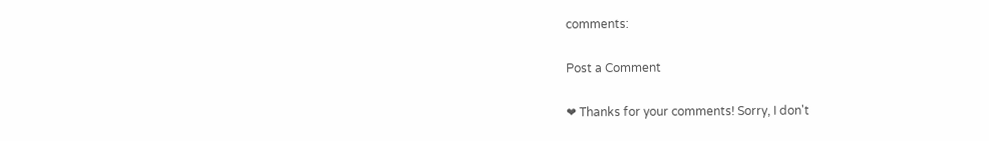comments:

Post a Comment

❤ Thanks for your comments! Sorry, I don't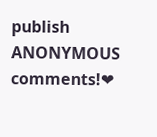publish ANONYMOUS comments!❤